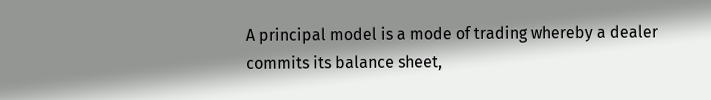A principal model is a mode of trading whereby a dealer commits its balance sheet,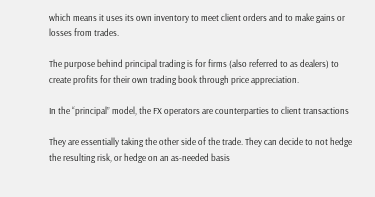which means it uses its own inventory to meet client orders and to make gains or losses from trades.

The purpose behind principal trading is for firms (also referred to as dealers) to create profits for their own trading book through price appreciation.

In the “principal” model, the FX operators are counterparties to client transactions

They are essentially taking the other side of the trade. They can decide to not hedge the resulting risk, or hedge on an as-needed basis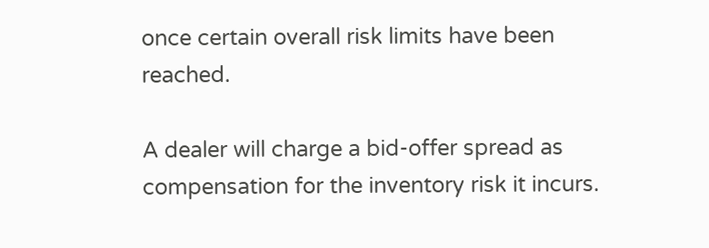once certain overall risk limits have been reached.

A dealer will charge a bid-offer spread as compensation for the inventory risk it incurs.